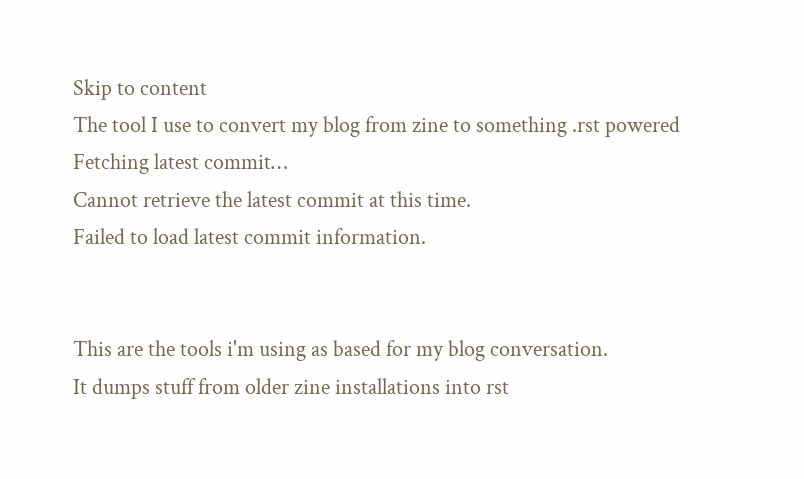Skip to content
The tool I use to convert my blog from zine to something .rst powered
Fetching latest commit…
Cannot retrieve the latest commit at this time.
Failed to load latest commit information.


This are the tools i'm using as based for my blog conversation.
It dumps stuff from older zine installations into rst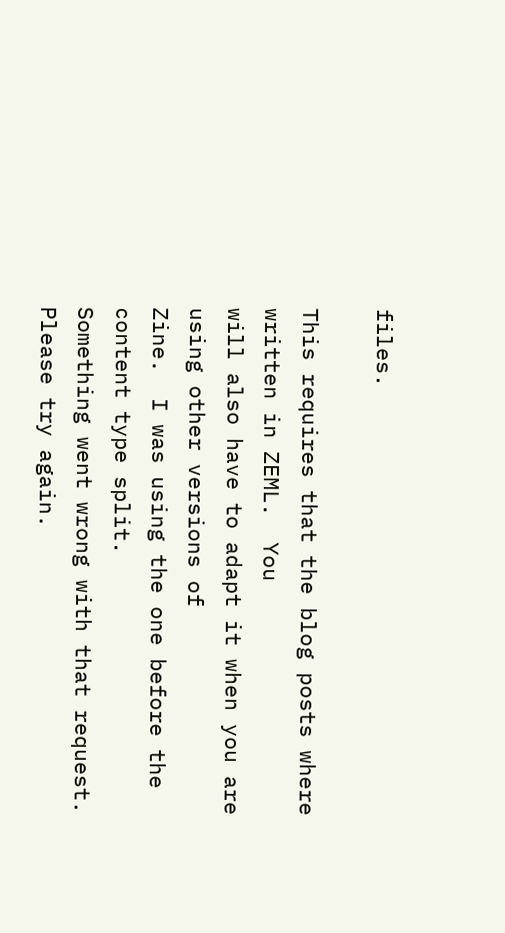files.

This requires that the blog posts where written in ZEML.  You
will also have to adapt it when you are using other versions of
Zine.  I was using the one before the content type split.
Something went wrong with that request. Please try again.